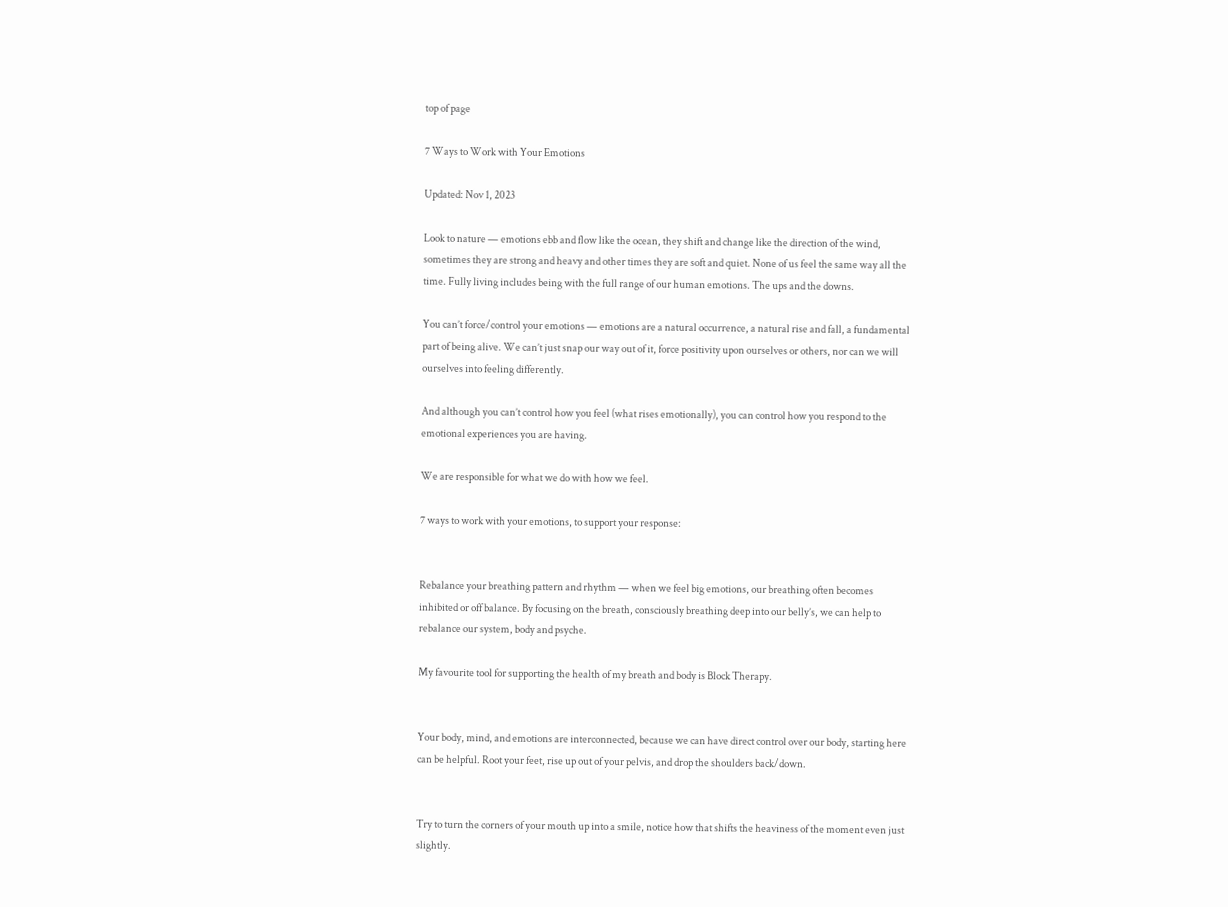top of page

7 Ways to Work with Your Emotions

Updated: Nov 1, 2023

Look to nature — emotions ebb and flow like the ocean, they shift and change like the direction of the wind, sometimes they are strong and heavy and other times they are soft and quiet. None of us feel the same way all the time. Fully living includes being with the full range of our human emotions. The ups and the downs.

You can’t force/control your emotions — emotions are a natural occurrence, a natural rise and fall, a fundamental part of being alive. We can’t just snap our way out of it, force positivity upon ourselves or others, nor can we will ourselves into feeling differently.

And although you can’t control how you feel (what rises emotionally), you can control how you respond to the emotional experiences you are having.

We are responsible for what we do with how we feel.

7 ways to work with your emotions, to support your response:


Rebalance your breathing pattern and rhythm — when we feel big emotions, our breathing often becomes inhibited or off balance. By focusing on the breath, consciously breathing deep into our belly’s, we can help to rebalance our system, body and psyche.

My favourite tool for supporting the health of my breath and body is Block Therapy.


Your body, mind, and emotions are interconnected, because we can have direct control over our body, starting here can be helpful. Root your feet, rise up out of your pelvis, and drop the shoulders back/down.


Try to turn the corners of your mouth up into a smile, notice how that shifts the heaviness of the moment even just slightly.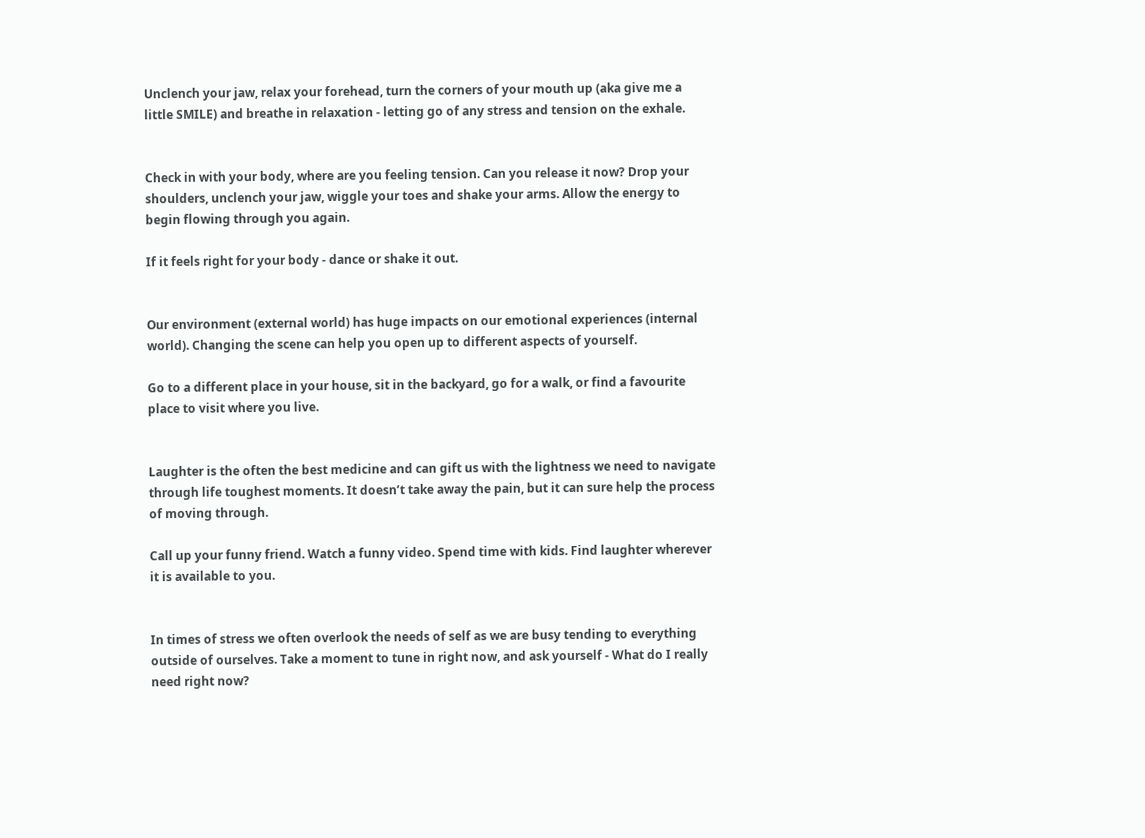Unclench your jaw, relax your forehead, turn the corners of your mouth up (aka give me a little SMILE) and breathe in relaxation - letting go of any stress and tension on the exhale.


Check in with your body, where are you feeling tension. Can you release it now? Drop your shoulders, unclench your jaw, wiggle your toes and shake your arms. Allow the energy to begin flowing through you again.

If it feels right for your body - dance or shake it out.


Our environment (external world) has huge impacts on our emotional experiences (internal world). Changing the scene can help you open up to different aspects of yourself.

Go to a different place in your house, sit in the backyard, go for a walk, or find a favourite place to visit where you live.


Laughter is the often the best medicine and can gift us with the lightness we need to navigate through life toughest moments. It doesn’t take away the pain, but it can sure help the process of moving through.

Call up your funny friend. Watch a funny video. Spend time with kids. Find laughter wherever it is available to you.


In times of stress we often overlook the needs of self as we are busy tending to everything outside of ourselves. Take a moment to tune in right now, and ask yourself - What do I really need right now?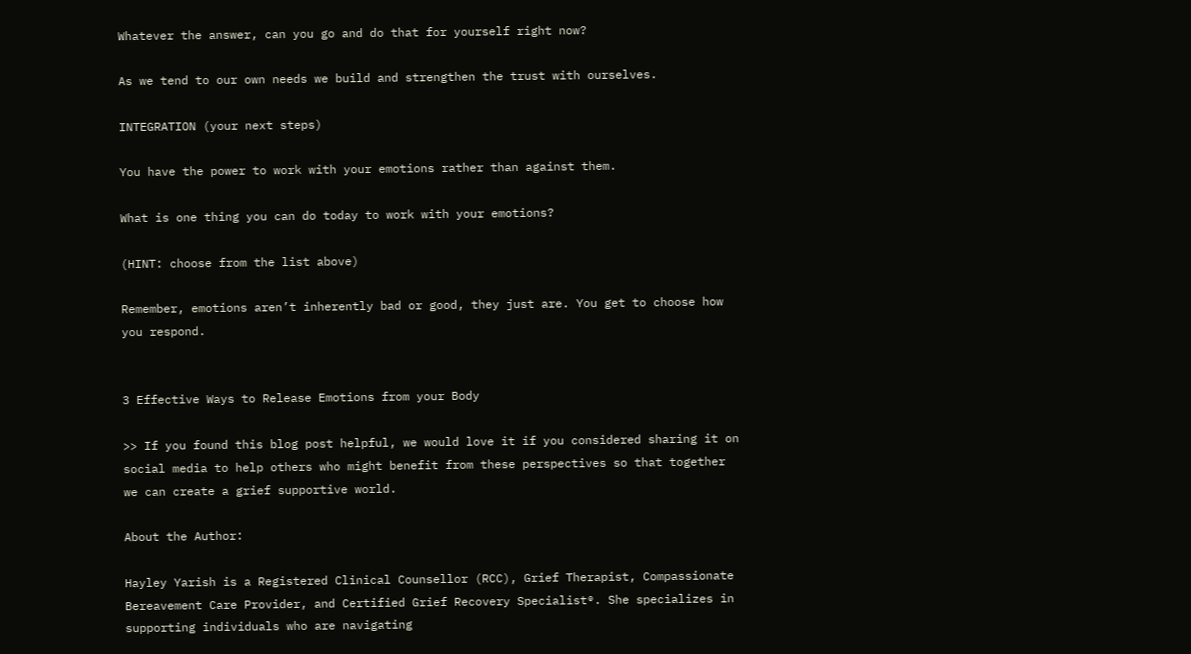Whatever the answer, can you go and do that for yourself right now?

As we tend to our own needs we build and strengthen the trust with ourselves.

INTEGRATION (your next steps)

You have the power to work with your emotions rather than against them.

What is one thing you can do today to work with your emotions?

(HINT: choose from the list above)

Remember, emotions aren’t inherently bad or good, they just are. You get to choose how you respond.


3 Effective Ways to Release Emotions from your Body

>> If you found this blog post helpful, we would love it if you considered sharing it on social media to help others who might benefit from these perspectives so that together we can create a grief supportive world.

About the Author:

Hayley Yarish is a Registered Clinical Counsellor (RCC), Grief Therapist, Compassionate Bereavement Care Provider, and Certified Grief Recovery Specialist®. She specializes in supporting individuals who are navigating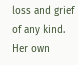loss and grief of any kind. Her own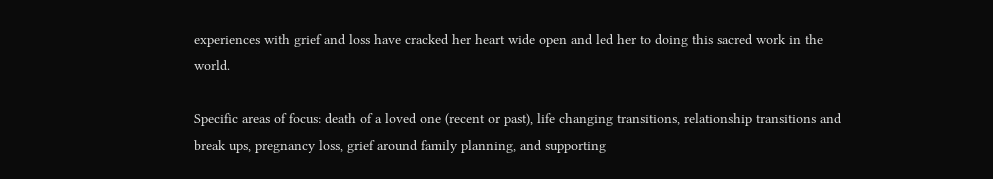experiences with grief and loss have cracked her heart wide open and led her to doing this sacred work in the world.

Specific areas of focus: death of a loved one (recent or past), life changing transitions, relationship transitions and break ups, pregnancy loss, grief around family planning, and supporting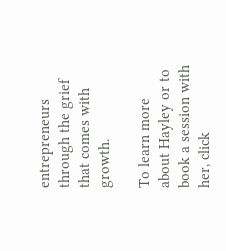entrepreneurs through the grief that comes with growth.

To learn more about Hayley or to book a session with her, click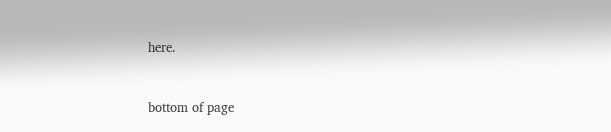here.



bottom of page